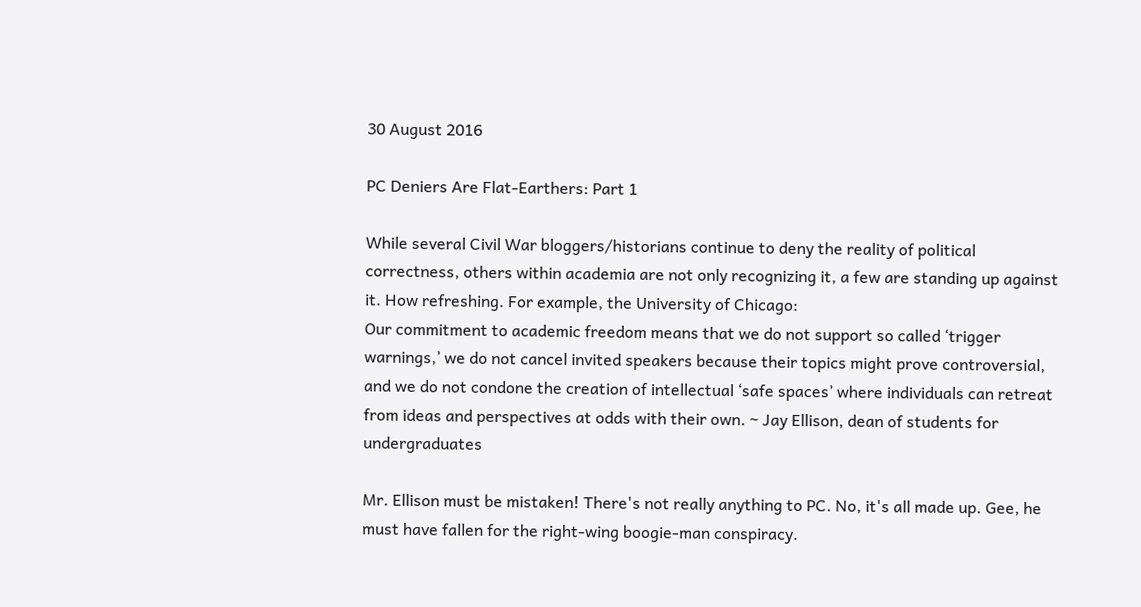30 August 2016

PC Deniers Are Flat-Earthers: Part 1

While several Civil War bloggers/historians continue to deny the reality of political correctness, others within academia are not only recognizing it, a few are standing up against it. How refreshing. For example, the University of Chicago:
Our commitment to academic freedom means that we do not support so called ‘trigger warnings,’ we do not cancel invited speakers because their topics might prove controversial, and we do not condone the creation of intellectual ‘safe spaces’ where individuals can retreat from ideas and perspectives at odds with their own. ~ Jay Ellison, dean of students for undergraduates

Mr. Ellison must be mistaken! There's not really anything to PC. No, it's all made up. Gee, he must have fallen for the right-wing boogie-man conspiracy.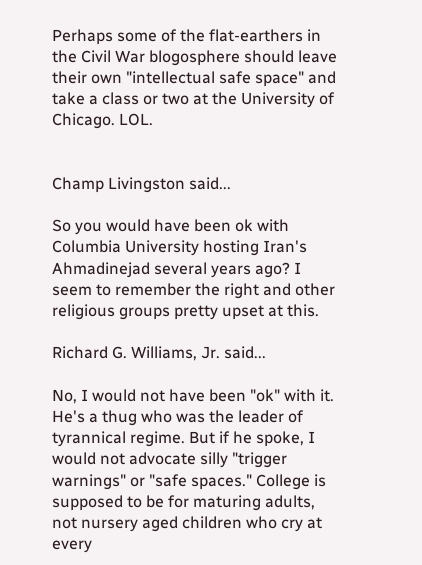Perhaps some of the flat-earthers in the Civil War blogosphere should leave their own "intellectual safe space" and take a class or two at the University of Chicago. LOL.


Champ Livingston said...

So you would have been ok with Columbia University hosting Iran's Ahmadinejad several years ago? I seem to remember the right and other religious groups pretty upset at this.

Richard G. Williams, Jr. said...

No, I would not have been "ok" with it. He's a thug who was the leader of tyrannical regime. But if he spoke, I would not advocate silly "trigger warnings" or "safe spaces." College is supposed to be for maturing adults, not nursery aged children who cry at every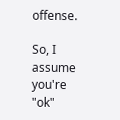offense.

So, I assume you're "ok"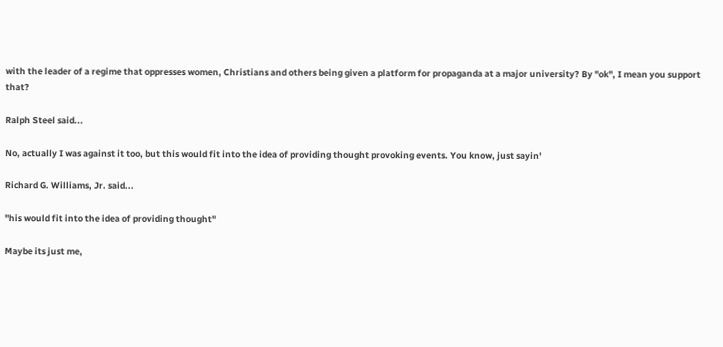with the leader of a regime that oppresses women, Christians and others being given a platform for propaganda at a major university? By "ok", I mean you support that?

Ralph Steel said...

No, actually I was against it too, but this would fit into the idea of providing thought provoking events. You know, just sayin'

Richard G. Williams, Jr. said...

"his would fit into the idea of providing thought"

Maybe its just me,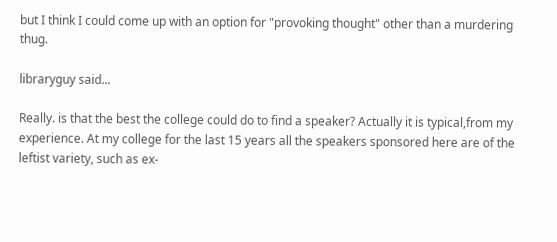but I think I could come up with an option for "provoking thought" other than a murdering thug.

libraryguy said...

Really. is that the best the college could do to find a speaker? Actually it is typical,from my experience. At my college for the last 15 years all the speakers sponsored here are of the leftist variety, such as ex-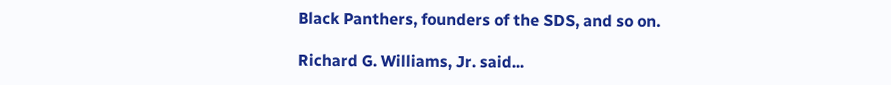Black Panthers, founders of the SDS, and so on.

Richard G. Williams, Jr. said...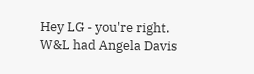Hey LG - you're right. W&L had Angela Davis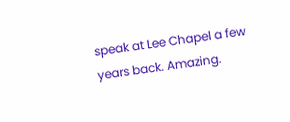speak at Lee Chapel a few years back. Amazing.